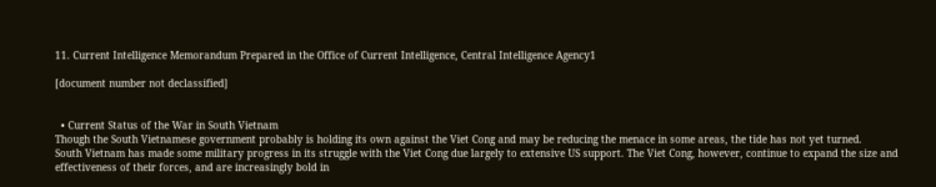11. Current Intelligence Memorandum Prepared in the Office of Current Intelligence, Central Intelligence Agency1

[document number not declassified]


  • Current Status of the War in South Vietnam
Though the South Vietnamese government probably is holding its own against the Viet Cong and may be reducing the menace in some areas, the tide has not yet turned.
South Vietnam has made some military progress in its struggle with the Viet Cong due largely to extensive US support. The Viet Cong, however, continue to expand the size and effectiveness of their forces, and are increasingly bold in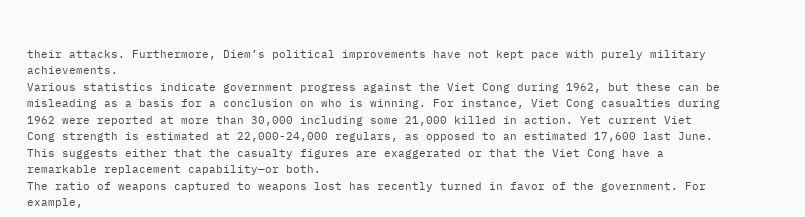their attacks. Furthermore, Diem’s political improvements have not kept pace with purely military achievements.
Various statistics indicate government progress against the Viet Cong during 1962, but these can be misleading as a basis for a conclusion on who is winning. For instance, Viet Cong casualties during 1962 were reported at more than 30,000 including some 21,000 killed in action. Yet current Viet Cong strength is estimated at 22,000-24,000 regulars, as opposed to an estimated 17,600 last June. This suggests either that the casualty figures are exaggerated or that the Viet Cong have a remarkable replacement capability—or both.
The ratio of weapons captured to weapons lost has recently turned in favor of the government. For example,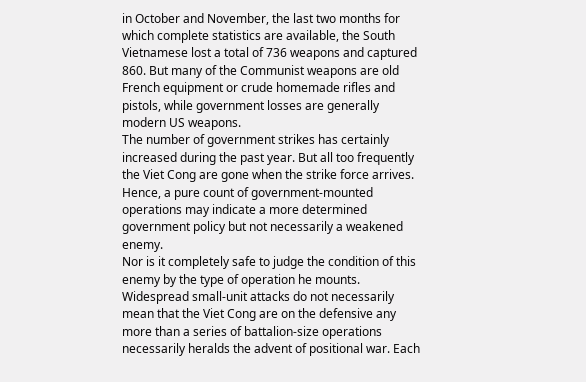in October and November, the last two months for which complete statistics are available, the South Vietnamese lost a total of 736 weapons and captured 860. But many of the Communist weapons are old French equipment or crude homemade rifles and pistols, while government losses are generally modern US weapons.
The number of government strikes has certainly increased during the past year. But all too frequently the Viet Cong are gone when the strike force arrives. Hence, a pure count of government-mounted operations may indicate a more determined government policy but not necessarily a weakened enemy.
Nor is it completely safe to judge the condition of this enemy by the type of operation he mounts. Widespread small-unit attacks do not necessarily mean that the Viet Cong are on the defensive any more than a series of battalion-size operations necessarily heralds the advent of positional war. Each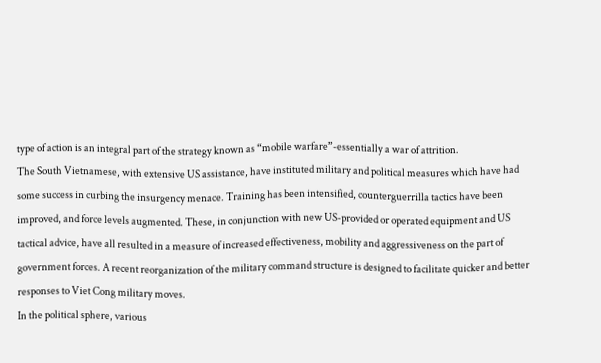type of action is an integral part of the strategy known as “mobile warfare”-essentially a war of attrition.
The South Vietnamese, with extensive US assistance, have instituted military and political measures which have had some success in curbing the insurgency menace. Training has been intensified, counterguerrilla tactics have been improved, and force levels augmented. These, in conjunction with new US-provided or operated equipment and US tactical advice, have all resulted in a measure of increased effectiveness, mobility and aggressiveness on the part of government forces. A recent reorganization of the military command structure is designed to facilitate quicker and better responses to Viet Cong military moves.
In the political sphere, various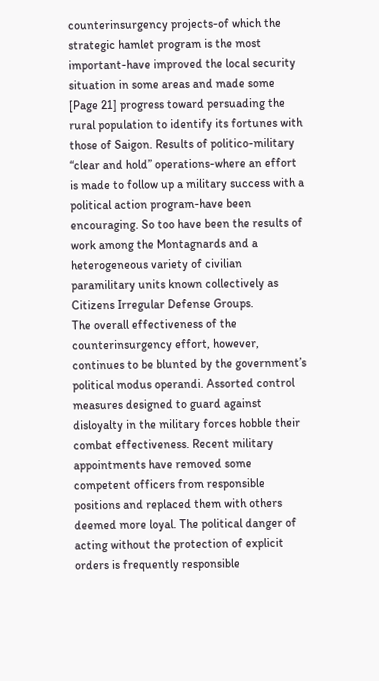counterinsurgency projects-of which the strategic hamlet program is the most important-have improved the local security situation in some areas and made some [Page 21] progress toward persuading the rural population to identify its fortunes with those of Saigon. Results of politico-military “clear and hold” operations-where an effort is made to follow up a military success with a political action program-have been encouraging. So too have been the results of work among the Montagnards and a heterogeneous variety of civilian paramilitary units known collectively as Citizens Irregular Defense Groups.
The overall effectiveness of the counterinsurgency effort, however, continues to be blunted by the government’s political modus operandi. Assorted control measures designed to guard against disloyalty in the military forces hobble their combat effectiveness. Recent military appointments have removed some competent officers from responsible positions and replaced them with others deemed more loyal. The political danger of acting without the protection of explicit orders is frequently responsible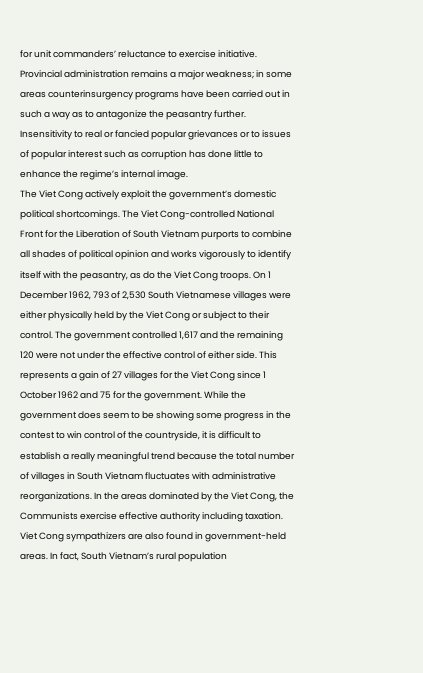for unit commanders’ reluctance to exercise initiative. Provincial administration remains a major weakness; in some areas counterinsurgency programs have been carried out in such a way as to antagonize the peasantry further. Insensitivity to real or fancied popular grievances or to issues of popular interest such as corruption has done little to enhance the regime’s internal image.
The Viet Cong actively exploit the government’s domestic political shortcomings. The Viet Cong-controlled National Front for the Liberation of South Vietnam purports to combine all shades of political opinion and works vigorously to identify itself with the peasantry, as do the Viet Cong troops. On 1 December 1962, 793 of 2,530 South Vietnamese villages were either physically held by the Viet Cong or subject to their control. The government controlled 1,617 and the remaining 120 were not under the effective control of either side. This represents a gain of 27 villages for the Viet Cong since 1 October 1962 and 75 for the government. While the government does seem to be showing some progress in the contest to win control of the countryside, it is difficult to establish a really meaningful trend because the total number of villages in South Vietnam fluctuates with administrative reorganizations. In the areas dominated by the Viet Cong, the Communists exercise effective authority including taxation. Viet Cong sympathizers are also found in government-held areas. In fact, South Vietnam’s rural population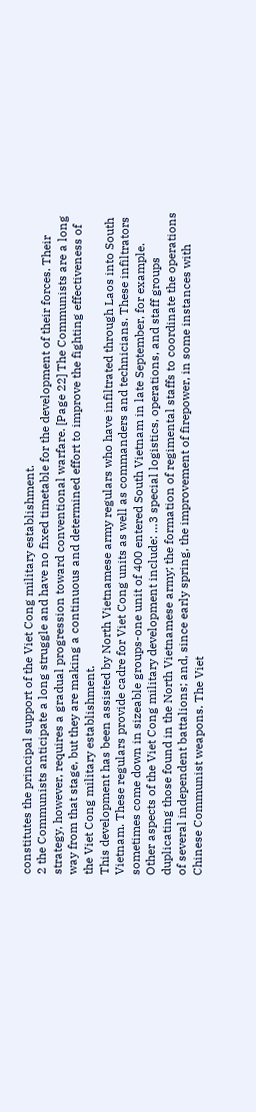constitutes the principal support of the Viet Cong military establishment.
2 the Communists anticipate a long struggle and have no fixed timetable for the development of their forces. Their strategy, however, requires a gradual progression toward conventional warfare. [Page 22] The Communists are a long way from that stage, but they are making a continuous and determined effort to improve the fighting effectiveness of the Viet Cong military establishment.
This development has been assisted by North Vietnamese army regulars who have infiltrated through Laos into South Vietnam. These regulars provide cadre for Viet Cong units as well as commanders and technicians. These infiltrators sometimes come down in sizeable groups-one unit of 400 entered South Vietnam in late September, for example. Other aspects of the Viet Cong military development include: …3 special logistics, operations, and staff groups duplicating those found in the North Vietnamese army; the formation of regimental staffs to coordinate the operations of several independent battalions; and, since early spring, the improvement of firepower, in some instances with Chinese Communist weapons. The Viet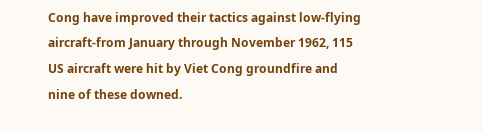Cong have improved their tactics against low-flying aircraft-from January through November 1962, 115 US aircraft were hit by Viet Cong groundfire and nine of these downed.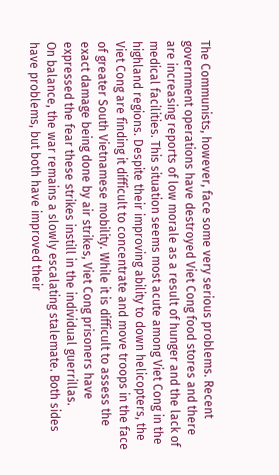The Communists, however, face some very serious problems. Recent government operations have destroyed Viet Cong food stores and there are increasing reports of low morale as a result of hunger and the lack of medical facilities. This situation seems most acute among Viet Cong in the highland regions. Despite their improving ability to down helicopters, the Viet Cong are finding it difficult to concentrate and move troops in the face of greater South Vietnamese mobility. While it is difficult to assess the exact damage being done by air strikes, Viet Cong prisoners have expressed the fear these strikes instill in the individual guerrillas.
On balance, the war remains a slowly escalating stalemate. Both sides have problems, but both have improved their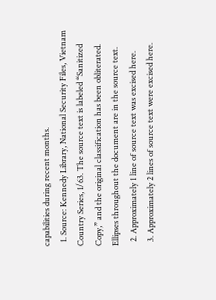capabilities during recent months.
  1. Source: Kennedy Library, National Security Files, Vietnam Country Series, 1/63. The source text is labeled “Sanitized Copy,” and the original classification has been obliterated. Ellipses throughout the document are in the source text.
  2. Approximately 1 line of source text was excised here.
  3. Approximately 2 lines of source text were excised here.